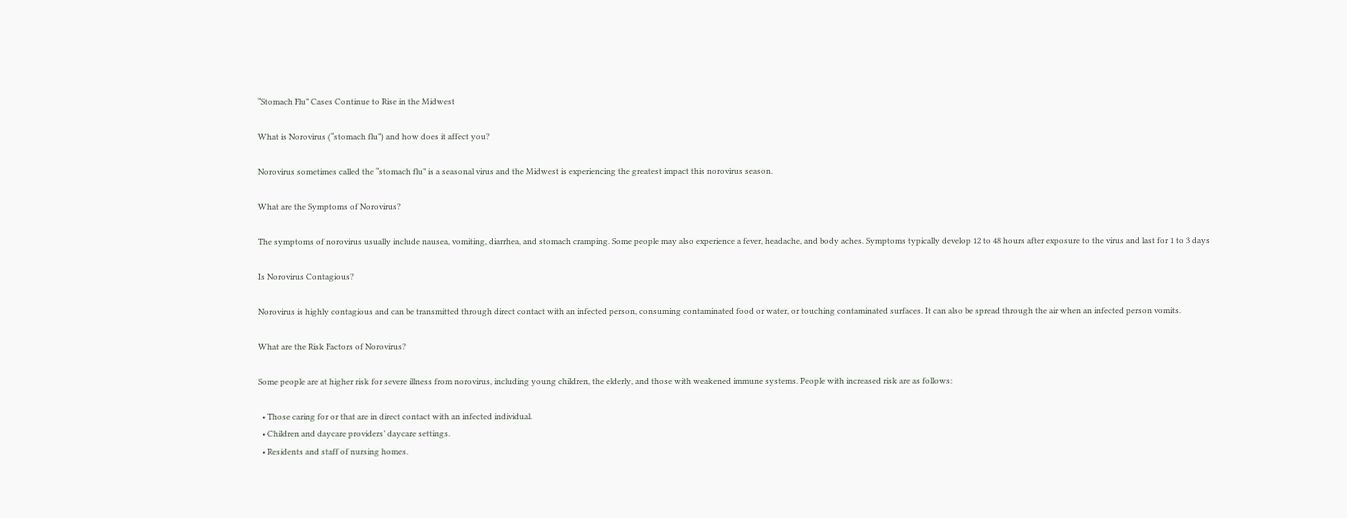“Stomach Flu” Cases Continue to Rise in the Midwest

What is Norovirus (“stomach flu”) and how does it affect you?

Norovirus sometimes called the “stomach flu” is a seasonal virus and the Midwest is experiencing the greatest impact this norovirus season.

What are the Symptoms of Norovirus?

The symptoms of norovirus usually include nausea, vomiting, diarrhea, and stomach cramping. Some people may also experience a fever, headache, and body aches. Symptoms typically develop 12 to 48 hours after exposure to the virus and last for 1 to 3 days

Is Norovirus Contagious?

Norovirus is highly contagious and can be transmitted through direct contact with an infected person, consuming contaminated food or water, or touching contaminated surfaces. It can also be spread through the air when an infected person vomits.

What are the Risk Factors of Norovirus?

Some people are at higher risk for severe illness from norovirus, including young children, the elderly, and those with weakened immune systems. People with increased risk are as follows:

  • Those caring for or that are in direct contact with an infected individual.
  • Children and daycare providers’ daycare settings.
  • Residents and staff of nursing homes.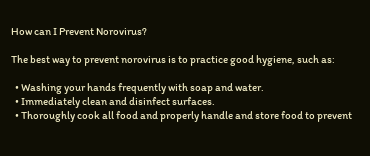How can I Prevent Norovirus?

The best way to prevent norovirus is to practice good hygiene, such as:

  • Washing your hands frequently with soap and water.
  • Immediately clean and disinfect surfaces.
  • Thoroughly cook all food and properly handle and store food to prevent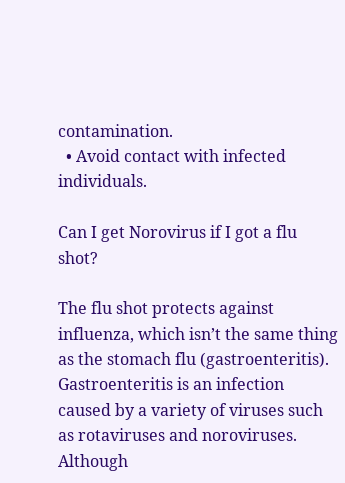contamination.
  • Avoid contact with infected individuals.

Can I get Norovirus if I got a flu shot?

The flu shot protects against influenza, which isn’t the same thing as the stomach flu (gastroenteritis). Gastroenteritis is an infection caused by a variety of viruses such as rotaviruses and noroviruses. Although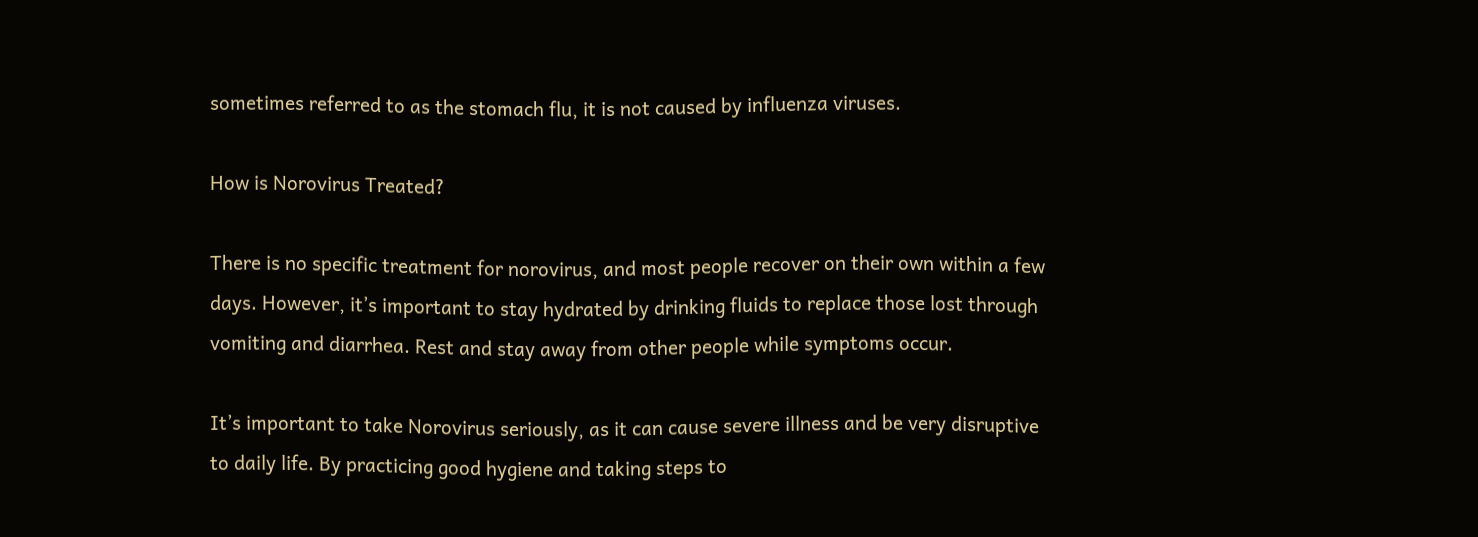sometimes referred to as the stomach flu, it is not caused by influenza viruses.

How is Norovirus Treated?

There is no specific treatment for norovirus, and most people recover on their own within a few days. However, it’s important to stay hydrated by drinking fluids to replace those lost through vomiting and diarrhea. Rest and stay away from other people while symptoms occur.

It’s important to take Norovirus seriously, as it can cause severe illness and be very disruptive to daily life. By practicing good hygiene and taking steps to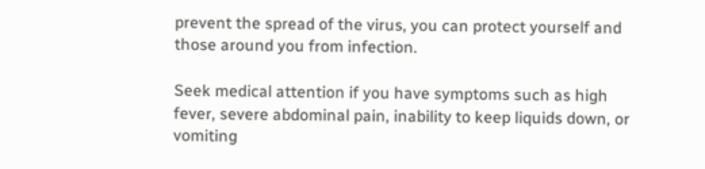prevent the spread of the virus, you can protect yourself and those around you from infection.

Seek medical attention if you have symptoms such as high fever, severe abdominal pain, inability to keep liquids down, or vomiting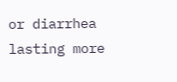or diarrhea lasting more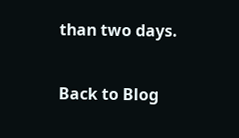than two days.

Back to Blog